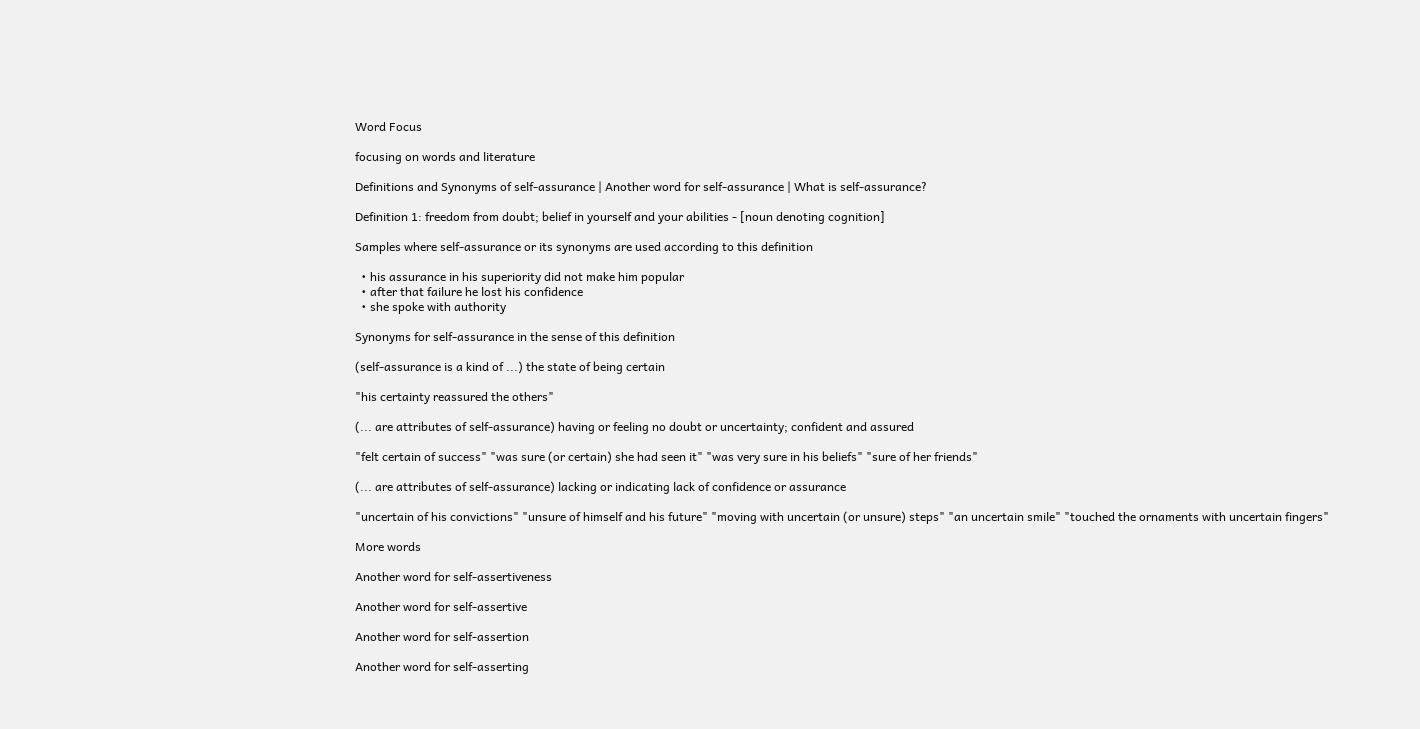Word Focus

focusing on words and literature

Definitions and Synonyms of self-assurance | Another word for self-assurance | What is self-assurance?

Definition 1: freedom from doubt; belief in yourself and your abilities - [noun denoting cognition]

Samples where self-assurance or its synonyms are used according to this definition

  • his assurance in his superiority did not make him popular
  • after that failure he lost his confidence
  • she spoke with authority

Synonyms for self-assurance in the sense of this definition

(self-assurance is a kind of ...) the state of being certain

"his certainty reassured the others"

(... are attributes of self-assurance) having or feeling no doubt or uncertainty; confident and assured

"felt certain of success" "was sure (or certain) she had seen it" "was very sure in his beliefs" "sure of her friends"

(... are attributes of self-assurance) lacking or indicating lack of confidence or assurance

"uncertain of his convictions" "unsure of himself and his future" "moving with uncertain (or unsure) steps" "an uncertain smile" "touched the ornaments with uncertain fingers"

More words

Another word for self-assertiveness

Another word for self-assertive

Another word for self-assertion

Another word for self-asserting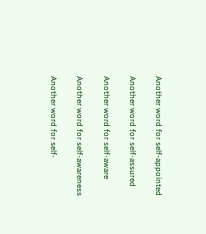Another word for self-appointed

Another word for self-assured

Another word for self-aware

Another word for self-awareness

Another word for self-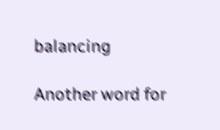balancing

Another word for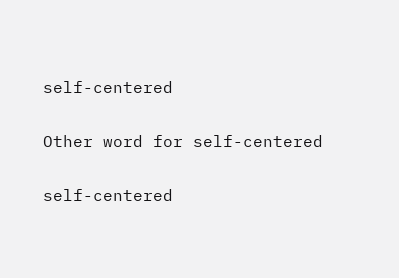self-centered

Other word for self-centered

self-centered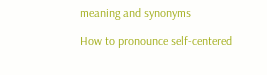meaning and synonyms

How to pronounce self-centered